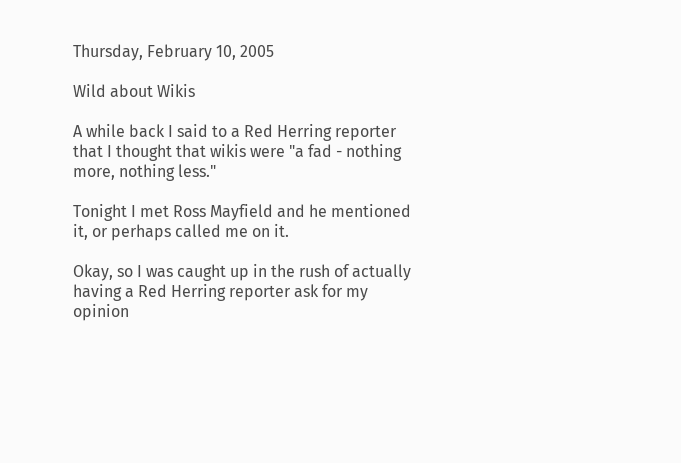Thursday, February 10, 2005

Wild about Wikis

A while back I said to a Red Herring reporter that I thought that wikis were "a fad - nothing more, nothing less."

Tonight I met Ross Mayfield and he mentioned it, or perhaps called me on it.

Okay, so I was caught up in the rush of actually having a Red Herring reporter ask for my opinion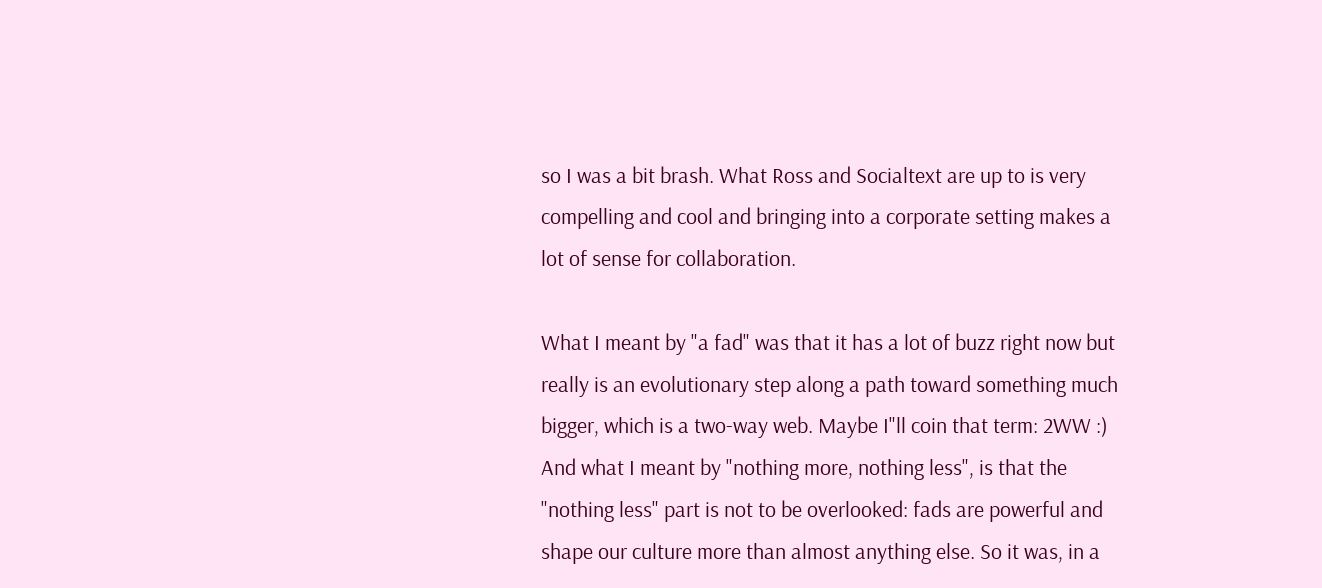so I was a bit brash. What Ross and Socialtext are up to is very compelling and cool and bringing into a corporate setting makes a lot of sense for collaboration.

What I meant by "a fad" was that it has a lot of buzz right now but really is an evolutionary step along a path toward something much bigger, which is a two-way web. Maybe I"ll coin that term: 2WW :) And what I meant by "nothing more, nothing less", is that the "nothing less" part is not to be overlooked: fads are powerful and shape our culture more than almost anything else. So it was, in a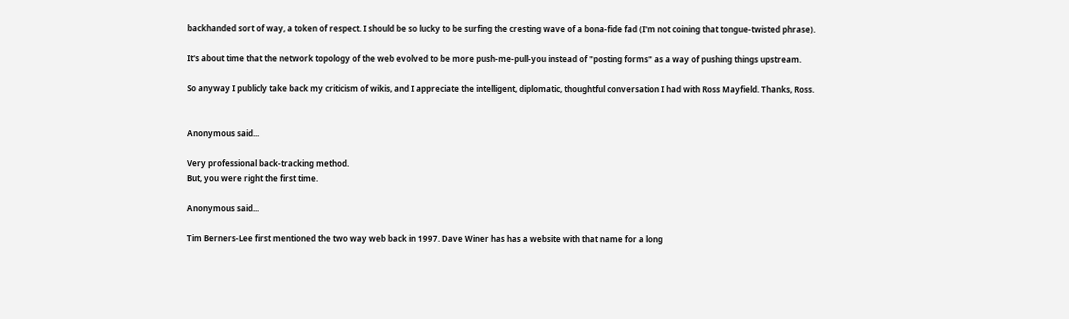backhanded sort of way, a token of respect. I should be so lucky to be surfing the cresting wave of a bona-fide fad (I'm not coining that tongue-twisted phrase).

It's about time that the network topology of the web evolved to be more push-me-pull-you instead of "posting forms" as a way of pushing things upstream.

So anyway I publicly take back my criticism of wikis, and I appreciate the intelligent, diplomatic, thoughtful conversation I had with Ross Mayfield. Thanks, Ross.


Anonymous said...

Very professional back-tracking method.
But, you were right the first time.

Anonymous said...

Tim Berners-Lee first mentioned the two way web back in 1997. Dave Winer has has a website with that name for a long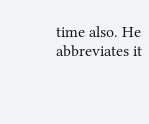time also. He abbreviates it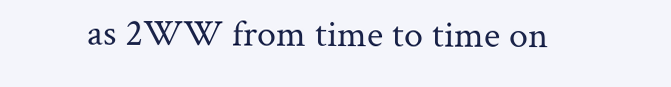as 2WW from time to time on